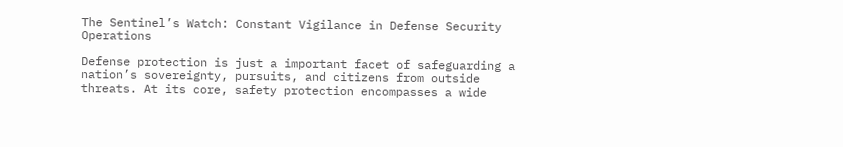The Sentinel’s Watch: Constant Vigilance in Defense Security Operations

Defense protection is just a important facet of safeguarding a nation’s sovereignty, pursuits, and citizens from outside threats. At its core, safety protection encompasses a wide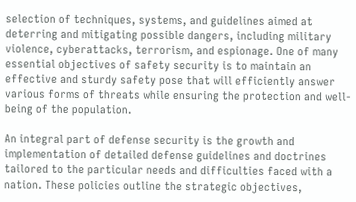selection of techniques, systems, and guidelines aimed at deterring and mitigating possible dangers, including military violence, cyberattacks, terrorism, and espionage. One of many essential objectives of safety security is to maintain an effective and sturdy safety pose that will efficiently answer various forms of threats while ensuring the protection and well-being of the population.

An integral part of defense security is the growth and implementation of detailed defense guidelines and doctrines tailored to the particular needs and difficulties faced with a nation. These policies outline the strategic objectives,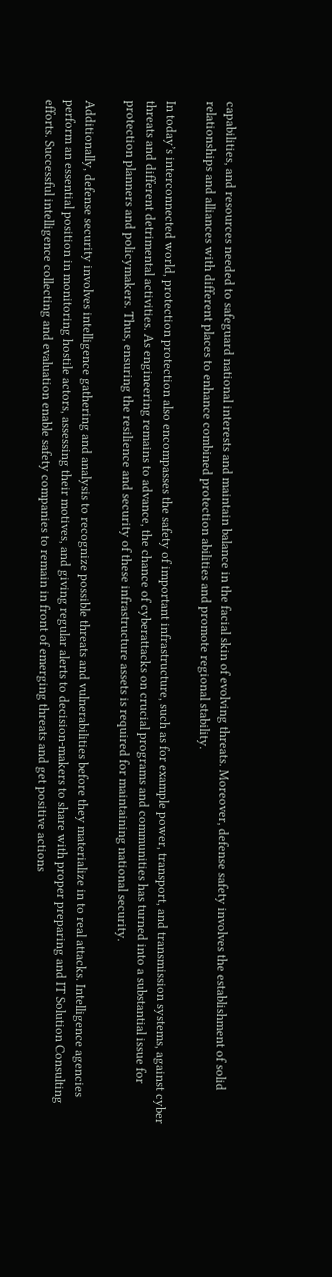capabilities, and resources needed to safeguard national interests and maintain balance in the facial skin of evolving threats. Moreover, defense safety involves the establishment of solid relationships and alliances with different places to enhance combined protection abilities and promote regional stability.

In today’s interconnected world, protection protection also encompasses the safety of important infrastructure, such as for example power, transport, and transmission systems, against cyber threats and different detrimental activities. As engineering remains to advance, the chance of cyberattacks on crucial programs and communities has turned into a substantial issue for protection planners and policymakers. Thus, ensuring the resilience and security of these infrastructure assets is required for maintaining national security.

Additionally, defense security involves intelligence gathering and analysis to recognize possible threats and vulnerabilities before they materialize in to real attacks. Intelligence agencies perform an essential position in monitoring hostile actors, assessing their motives, and giving regular alerts to decision-makers to share with proper preparing and IT Solution Consulting efforts. Successful intelligence collecting and evaluation enable safety companies to remain in front of emerging threats and get positive actions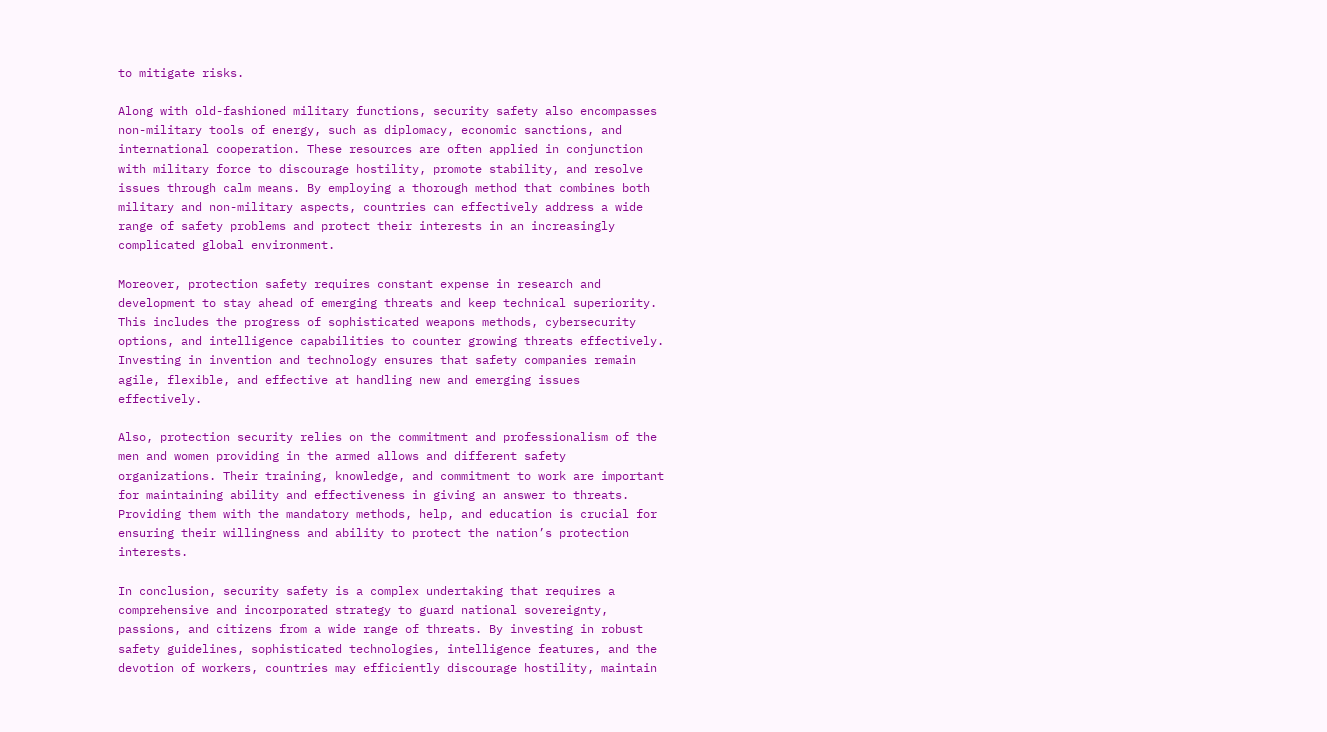to mitigate risks.

Along with old-fashioned military functions, security safety also encompasses non-military tools of energy, such as diplomacy, economic sanctions, and international cooperation. These resources are often applied in conjunction with military force to discourage hostility, promote stability, and resolve issues through calm means. By employing a thorough method that combines both military and non-military aspects, countries can effectively address a wide range of safety problems and protect their interests in an increasingly complicated global environment.

Moreover, protection safety requires constant expense in research and development to stay ahead of emerging threats and keep technical superiority. This includes the progress of sophisticated weapons methods, cybersecurity options, and intelligence capabilities to counter growing threats effectively. Investing in invention and technology ensures that safety companies remain agile, flexible, and effective at handling new and emerging issues effectively.

Also, protection security relies on the commitment and professionalism of the men and women providing in the armed allows and different safety organizations. Their training, knowledge, and commitment to work are important for maintaining ability and effectiveness in giving an answer to threats. Providing them with the mandatory methods, help, and education is crucial for ensuring their willingness and ability to protect the nation’s protection interests.

In conclusion, security safety is a complex undertaking that requires a comprehensive and incorporated strategy to guard national sovereignty, passions, and citizens from a wide range of threats. By investing in robust safety guidelines, sophisticated technologies, intelligence features, and the devotion of workers, countries may efficiently discourage hostility, maintain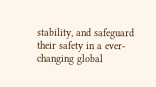stability, and safeguard their safety in a ever-changing global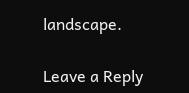landscape.

Leave a Reply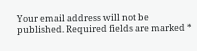Your email address will not be published. Required fields are marked *